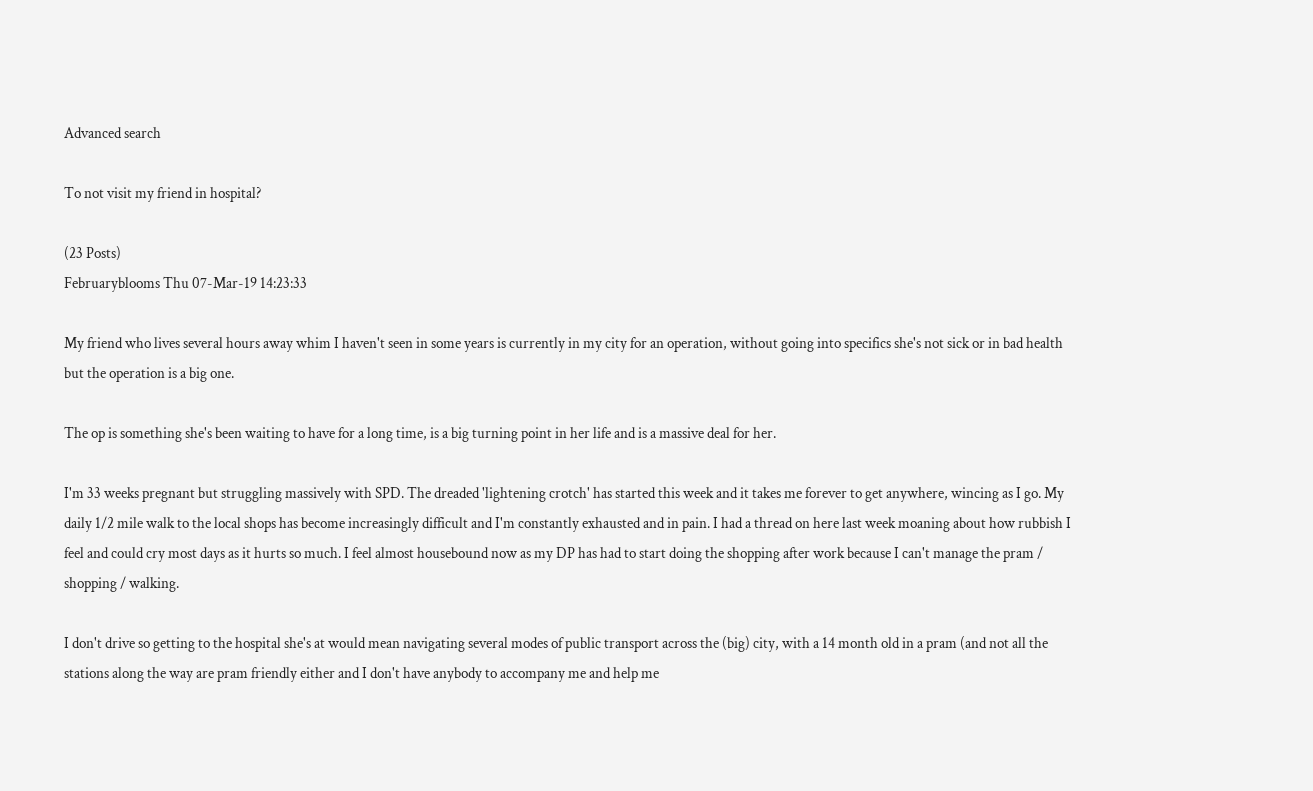Advanced search

To not visit my friend in hospital?

(23 Posts)
Februaryblooms Thu 07-Mar-19 14:23:33

My friend who lives several hours away whim I haven't seen in some years is currently in my city for an operation, without going into specifics she's not sick or in bad health but the operation is a big one.

The op is something she's been waiting to have for a long time, is a big turning point in her life and is a massive deal for her.

I'm 33 weeks pregnant but struggling massively with SPD. The dreaded 'lightening crotch' has started this week and it takes me forever to get anywhere, wincing as I go. My daily 1/2 mile walk to the local shops has become increasingly difficult and I'm constantly exhausted and in pain. I had a thread on here last week moaning about how rubbish I feel and could cry most days as it hurts so much. I feel almost housebound now as my DP has had to start doing the shopping after work because I can't manage the pram / shopping / walking.

I don't drive so getting to the hospital she's at would mean navigating several modes of public transport across the (big) city, with a 14 month old in a pram (and not all the stations along the way are pram friendly either and I don't have anybody to accompany me and help me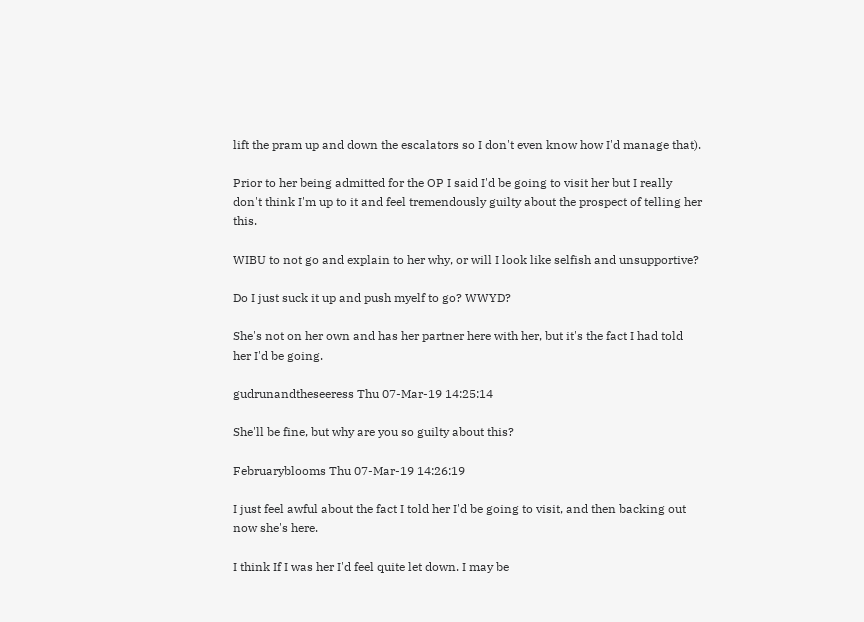lift the pram up and down the escalators so I don't even know how I'd manage that).

Prior to her being admitted for the OP I said I'd be going to visit her but I really don't think I'm up to it and feel tremendously guilty about the prospect of telling her this.

WIBU to not go and explain to her why, or will I look like selfish and unsupportive?

Do I just suck it up and push myelf to go? WWYD?

She's not on her own and has her partner here with her, but it's the fact I had told her I'd be going.

gudrunandtheseeress Thu 07-Mar-19 14:25:14

She'll be fine, but why are you so guilty about this?

Februaryblooms Thu 07-Mar-19 14:26:19

I just feel awful about the fact I told her I'd be going to visit, and then backing out now she's here.

I think If I was her I'd feel quite let down. I may be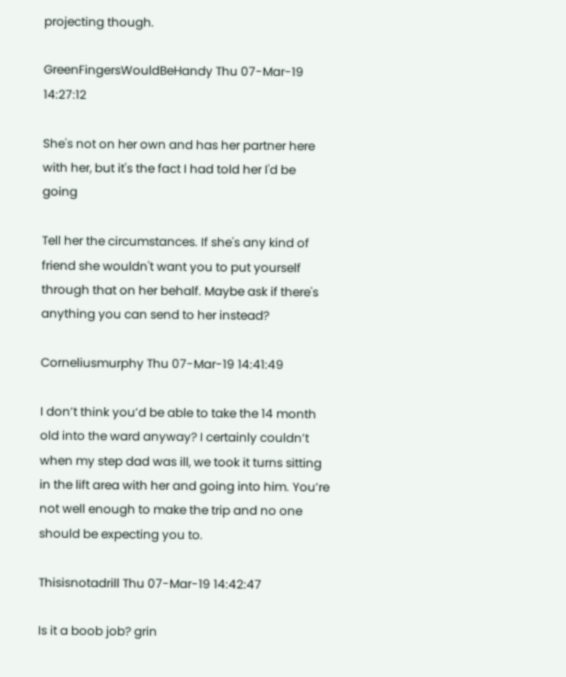projecting though.

GreenFingersWouldBeHandy Thu 07-Mar-19 14:27:12

She's not on her own and has her partner here with her, but it's the fact I had told her I'd be going

Tell her the circumstances. If she's any kind of friend she wouldn't want you to put yourself through that on her behalf. Maybe ask if there's anything you can send to her instead?

Corneliusmurphy Thu 07-Mar-19 14:41:49

I don’t think you’d be able to take the 14 month old into the ward anyway? I certainly couldn’t when my step dad was ill, we took it turns sitting in the lift area with her and going into him. You’re not well enough to make the trip and no one should be expecting you to.

Thisisnotadrill Thu 07-Mar-19 14:42:47

Is it a boob job? grin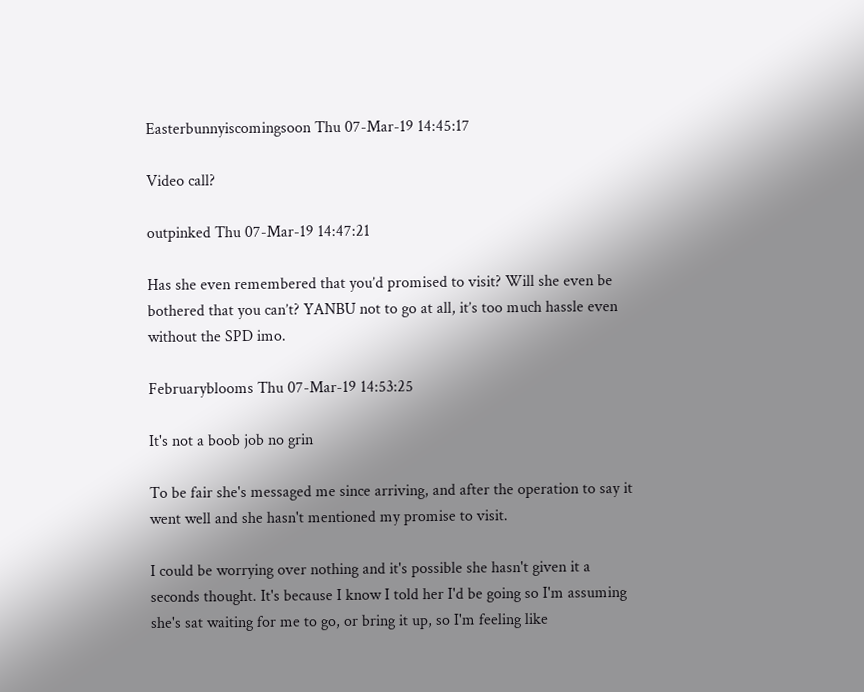Easterbunnyiscomingsoon Thu 07-Mar-19 14:45:17

Video call?

outpinked Thu 07-Mar-19 14:47:21

Has she even remembered that you’d promised to visit? Will she even be bothered that you can’t? YANBU not to go at all, it’s too much hassle even without the SPD imo.

Februaryblooms Thu 07-Mar-19 14:53:25

It's not a boob job no grin

To be fair she's messaged me since arriving, and after the operation to say it went well and she hasn't mentioned my promise to visit.

I could be worrying over nothing and it's possible she hasn't given it a seconds thought. It's because I know I told her I'd be going so I'm assuming she's sat waiting for me to go, or bring it up, so I'm feeling like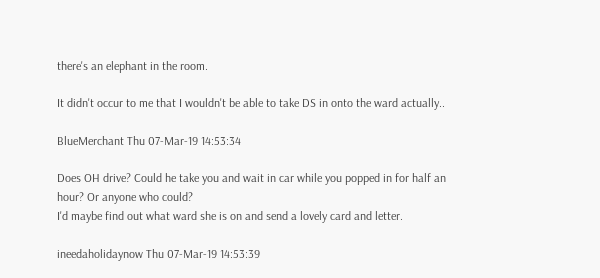there's an elephant in the room.

It didn't occur to me that I wouldn't be able to take DS in onto the ward actually..

BlueMerchant Thu 07-Mar-19 14:53:34

Does OH drive? Could he take you and wait in car while you popped in for half an hour? Or anyone who could?
I'd maybe find out what ward she is on and send a lovely card and letter.

ineedaholidaynow Thu 07-Mar-19 14:53:39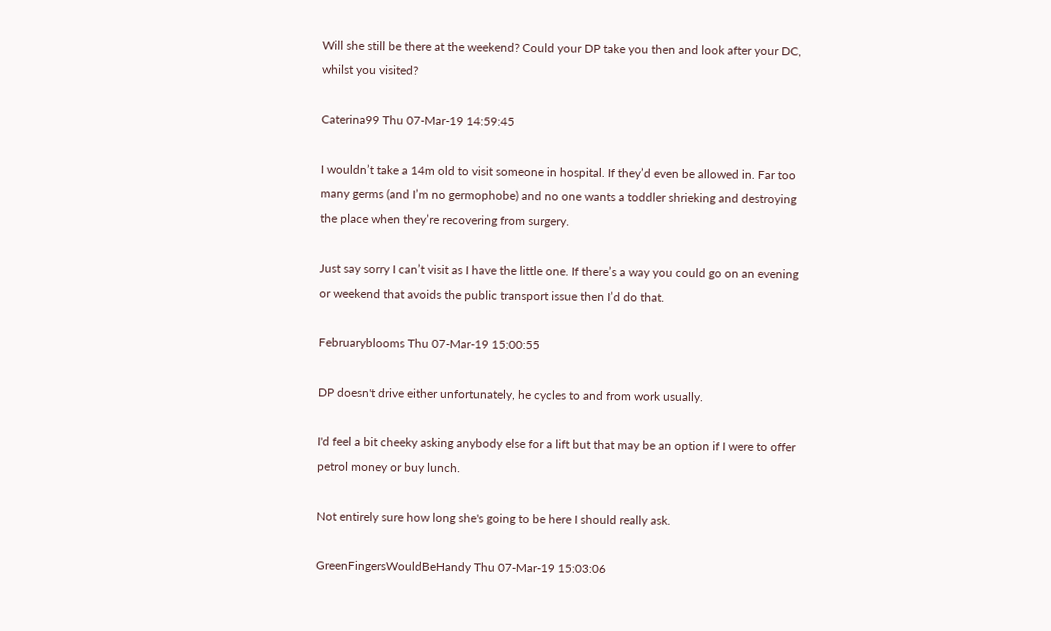Will she still be there at the weekend? Could your DP take you then and look after your DC, whilst you visited?

Caterina99 Thu 07-Mar-19 14:59:45

I wouldn’t take a 14m old to visit someone in hospital. If they’d even be allowed in. Far too many germs (and I’m no germophobe) and no one wants a toddler shrieking and destroying the place when they’re recovering from surgery.

Just say sorry I can’t visit as I have the little one. If there’s a way you could go on an evening or weekend that avoids the public transport issue then I’d do that.

Februaryblooms Thu 07-Mar-19 15:00:55

DP doesn't drive either unfortunately, he cycles to and from work usually.

I'd feel a bit cheeky asking anybody else for a lift but that may be an option if I were to offer petrol money or buy lunch.

Not entirely sure how long she's going to be here I should really ask.

GreenFingersWouldBeHandy Thu 07-Mar-19 15:03:06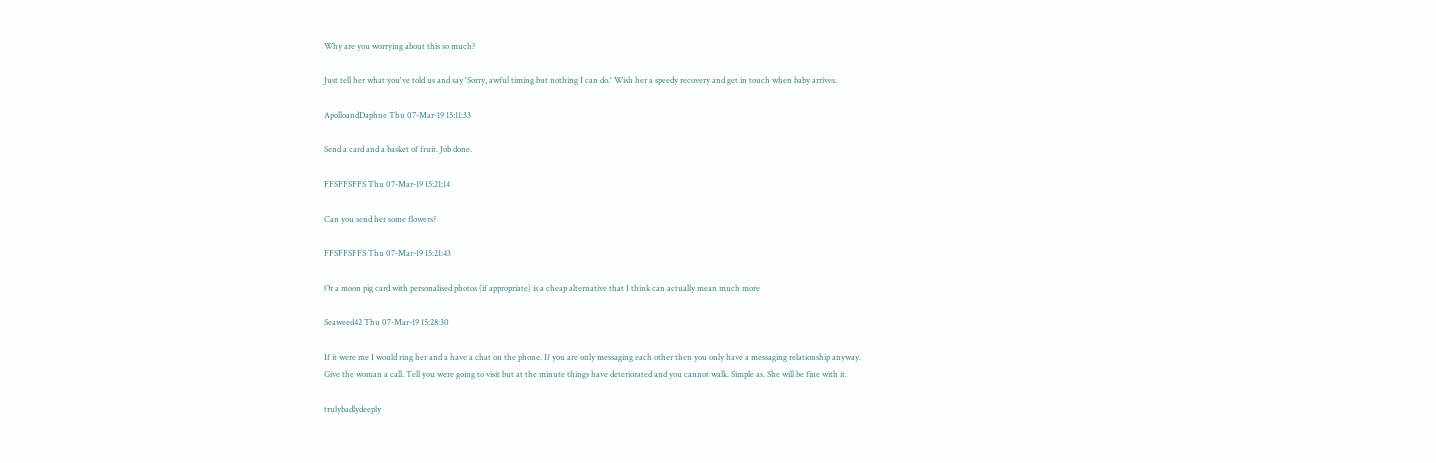Why are you worrying about this so much?

Just tell her what you've told us and say 'Sorry, awful timing but nothing I can do.' Wish her a speedy recovery and get in touch when baby arrives.

ApolloandDaphne Thu 07-Mar-19 15:11:33

Send a card and a basket of fruit. Job done.

FFSFFSFFS Thu 07-Mar-19 15:21:14

Can you send her some flowers?

FFSFFSFFS Thu 07-Mar-19 15:21:43

Or a moon pig card with personalised photos (if appropriate) is a cheap alternative that I think can actually mean much more

Seaweed42 Thu 07-Mar-19 15:28:30

If it were me I would ring her and a have a chat on the phone. If you are only messaging each other then you only have a messaging relationship anyway.
Give the woman a call. Tell you were going to visit but at the minute things have deteriorated and you cannot walk. Simple as. She will be fine with it.

trulybadlydeeply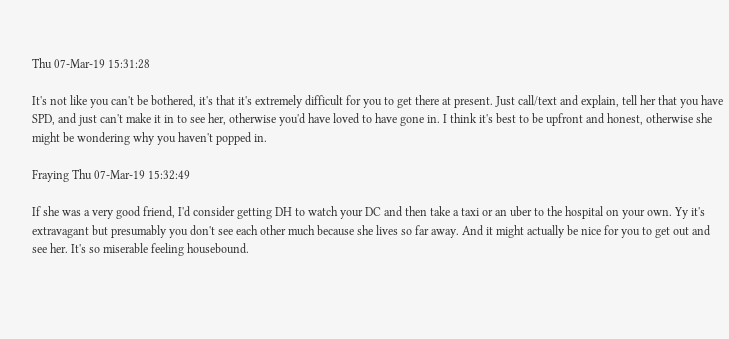Thu 07-Mar-19 15:31:28

It's not like you can't be bothered, it's that it's extremely difficult for you to get there at present. Just call/text and explain, tell her that you have SPD, and just can't make it in to see her, otherwise you'd have loved to have gone in. I think it's best to be upfront and honest, otherwise she might be wondering why you haven't popped in.

Fraying Thu 07-Mar-19 15:32:49

If she was a very good friend, I'd consider getting DH to watch your DC and then take a taxi or an uber to the hospital on your own. Yy it's extravagant but presumably you don't see each other much because she lives so far away. And it might actually be nice for you to get out and see her. It's so miserable feeling housebound.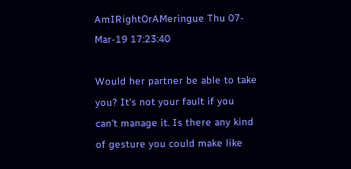AmIRightOrAMeringue Thu 07-Mar-19 17:23:40

Would her partner be able to take you? It's not your fault if you can't manage it. Is there any kind of gesture you could make like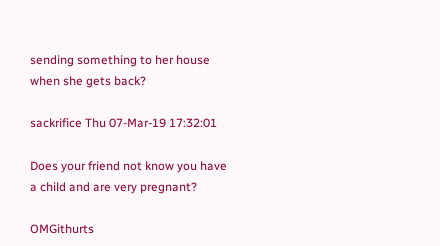sending something to her house when she gets back?

sackrifice Thu 07-Mar-19 17:32:01

Does your friend not know you have a child and are very pregnant?

OMGithurts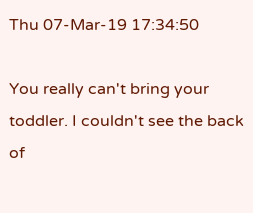Thu 07-Mar-19 17:34:50

You really can't bring your toddler. I couldn't see the back of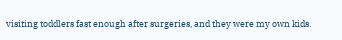visiting toddlers fast enough after surgeries, and they were my own kids.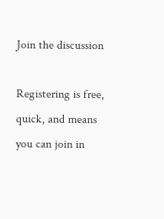Join the discussion

Registering is free, quick, and means you can join in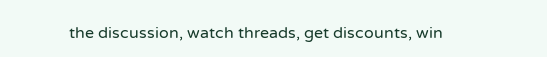the discussion, watch threads, get discounts, win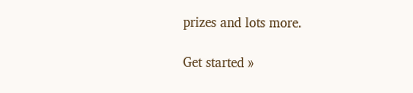prizes and lots more.

Get started »